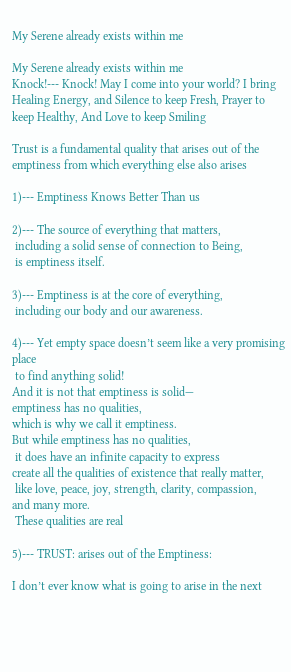My Serene already exists within me

My Serene already exists within me
Knock!--- Knock! May I come into your world? I bring Healing Energy, and Silence to keep Fresh, Prayer to keep Healthy, And Love to keep Smiling

Trust is a fundamental quality that arises out of the emptiness from which everything else also arises

1)--- Emptiness Knows Better Than us

2)--- The source of everything that matters,
 including a solid sense of connection to Being,
 is emptiness itself.

3)--- Emptiness is at the core of everything,
 including our body and our awareness.

4)--- Yet empty space doesn’t seem like a very promising place
 to find anything solid!
And it is not that emptiness is solid—
emptiness has no qualities,
which is why we call it emptiness.
But while emptiness has no qualities,
 it does have an infinite capacity to express
create all the qualities of existence that really matter,
 like love, peace, joy, strength, clarity, compassion,
and many more.
 These qualities are real

5)--- TRUST: arises out of the Emptiness:

I don’t ever know what is going to arise in the next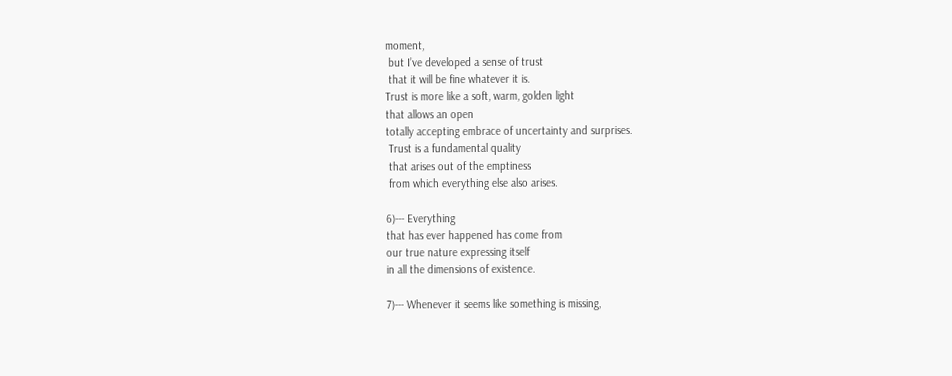moment,
 but I’ve developed a sense of trust
 that it will be fine whatever it is.
Trust is more like a soft, warm, golden light
that allows an open
totally accepting embrace of uncertainty and surprises.
 Trust is a fundamental quality
 that arises out of the emptiness
 from which everything else also arises.

6)--- Everything
that has ever happened has come from
our true nature expressing itself
in all the dimensions of existence.

7)--- Whenever it seems like something is missing,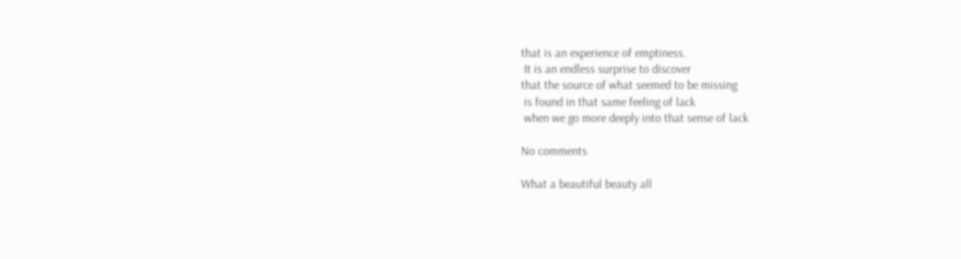that is an experience of emptiness.
 It is an endless surprise to discover
that the source of what seemed to be missing
 is found in that same feeling of lack
 when we go more deeply into that sense of lack

No comments

What a beautiful beauty all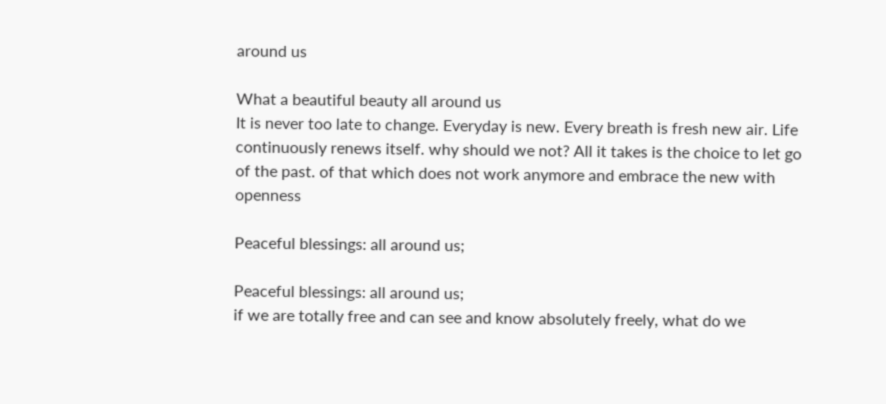around us

What a beautiful beauty all around us
It is never too late to change. Everyday is new. Every breath is fresh new air. Life continuously renews itself. why should we not? All it takes is the choice to let go of the past. of that which does not work anymore and embrace the new with openness

Peaceful blessings: all around us;

Peaceful blessings: all around us;
if we are totally free and can see and know absolutely freely, what do we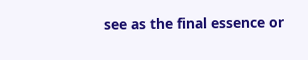see as the final essence or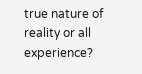true nature of reality or all experience?